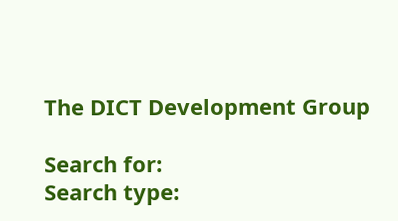The DICT Development Group

Search for:
Search type: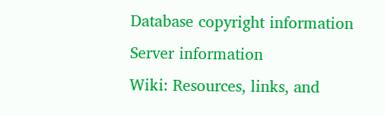Database copyright information
Server information
Wiki: Resources, links, and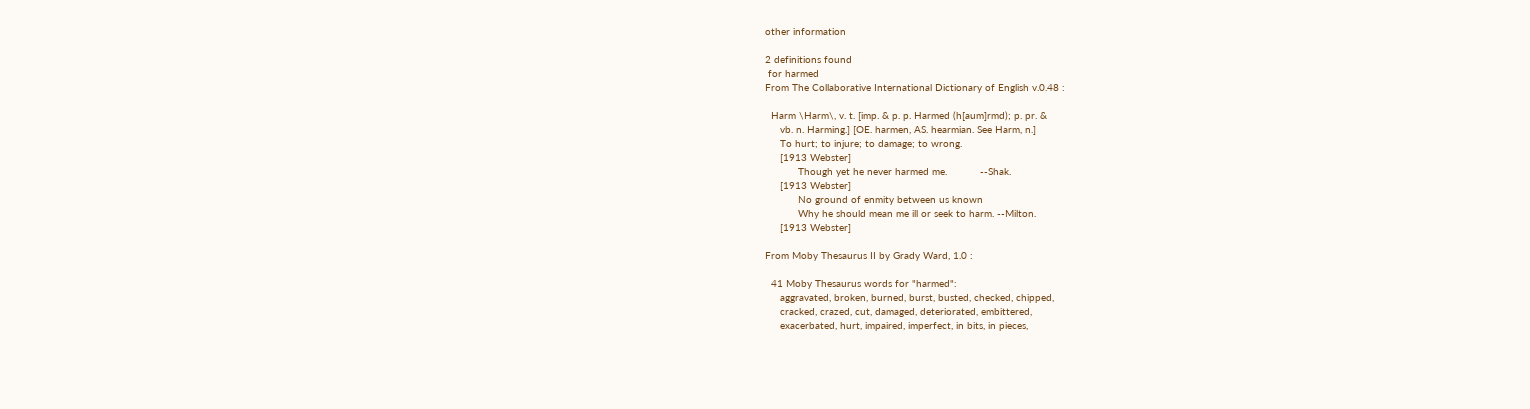other information

2 definitions found
 for harmed
From The Collaborative International Dictionary of English v.0.48 :

  Harm \Harm\, v. t. [imp. & p. p. Harmed (h[aum]rmd); p. pr. &
     vb. n. Harming.] [OE. harmen, AS. hearmian. See Harm, n.]
     To hurt; to injure; to damage; to wrong.
     [1913 Webster]
           Though yet he never harmed me.           --Shak.
     [1913 Webster]
           No ground of enmity between us known
           Why he should mean me ill or seek to harm. --Milton.
     [1913 Webster]

From Moby Thesaurus II by Grady Ward, 1.0 :

  41 Moby Thesaurus words for "harmed":
     aggravated, broken, burned, burst, busted, checked, chipped,
     cracked, crazed, cut, damaged, deteriorated, embittered,
     exacerbated, hurt, impaired, imperfect, in bits, in pieces,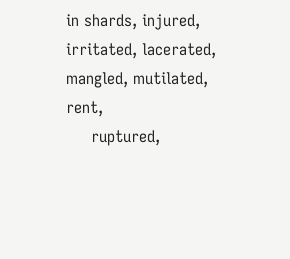in shards, injured, irritated, lacerated, mangled, mutilated, rent,
     ruptured,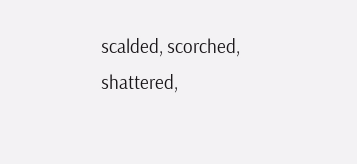scalded, scorched, shattered,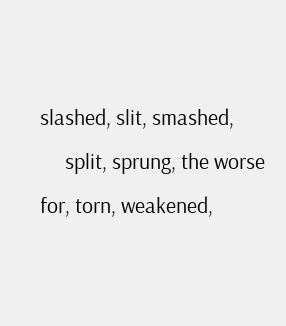slashed, slit, smashed,
     split, sprung, the worse for, torn, weakened,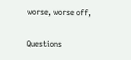worse, worse off,

Questions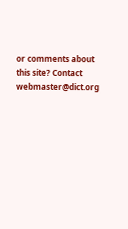or comments about this site? Contact webmaster@dict.org